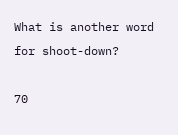What is another word for shoot-down?

70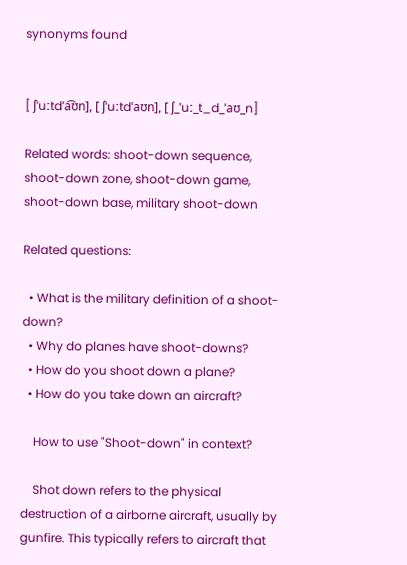synonyms found


[ ʃˈuːtdˈa͡ʊn], [ ʃˈuːtdˈaʊn], [ ʃ_ˈuː_t_d_ˈaʊ_n]

Related words: shoot-down sequence, shoot-down zone, shoot-down game, shoot-down base, military shoot-down

Related questions:

  • What is the military definition of a shoot-down?
  • Why do planes have shoot-downs?
  • How do you shoot down a plane?
  • How do you take down an aircraft?

    How to use "Shoot-down" in context?

    Shot down refers to the physical destruction of a airborne aircraft, usually by gunfire. This typically refers to aircraft that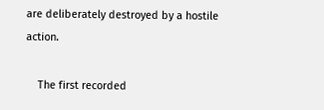are deliberately destroyed by a hostile action.

    The first recorded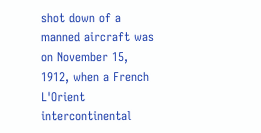shot down of a manned aircraft was on November 15, 1912, when a French L'Orient intercontinental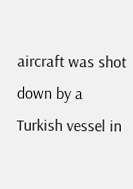aircraft was shot down by a Turkish vessel in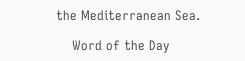the Mediterranean Sea.

    Word of the Day